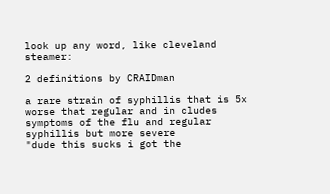look up any word, like cleveland steamer:

2 definitions by CRAIDman

a rare strain of syphillis that is 5x worse that regular and in cludes symptoms of the flu and regular syphillis but more severe
"dude this sucks i got the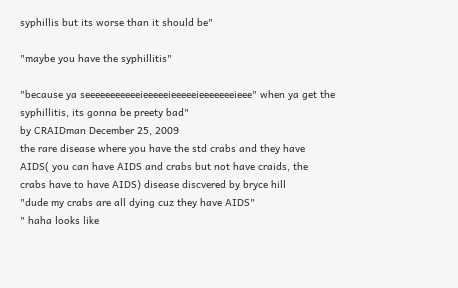syphillis but its worse than it should be"

"maybe you have the syphillitis"

"because ya seeeeeeeeeeeieeeeeieeeeeieeeeeeeieee" when ya get the syphillitis, its gonna be preety bad"
by CRAIDman December 25, 2009
the rare disease where you have the std crabs and they have AIDS( you can have AIDS and crabs but not have craids, the crabs have to have AIDS) disease discvered by bryce hill
"dude my crabs are all dying cuz they have AIDS"
" haha looks like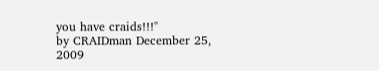you have craids!!!"
by CRAIDman December 25, 2009